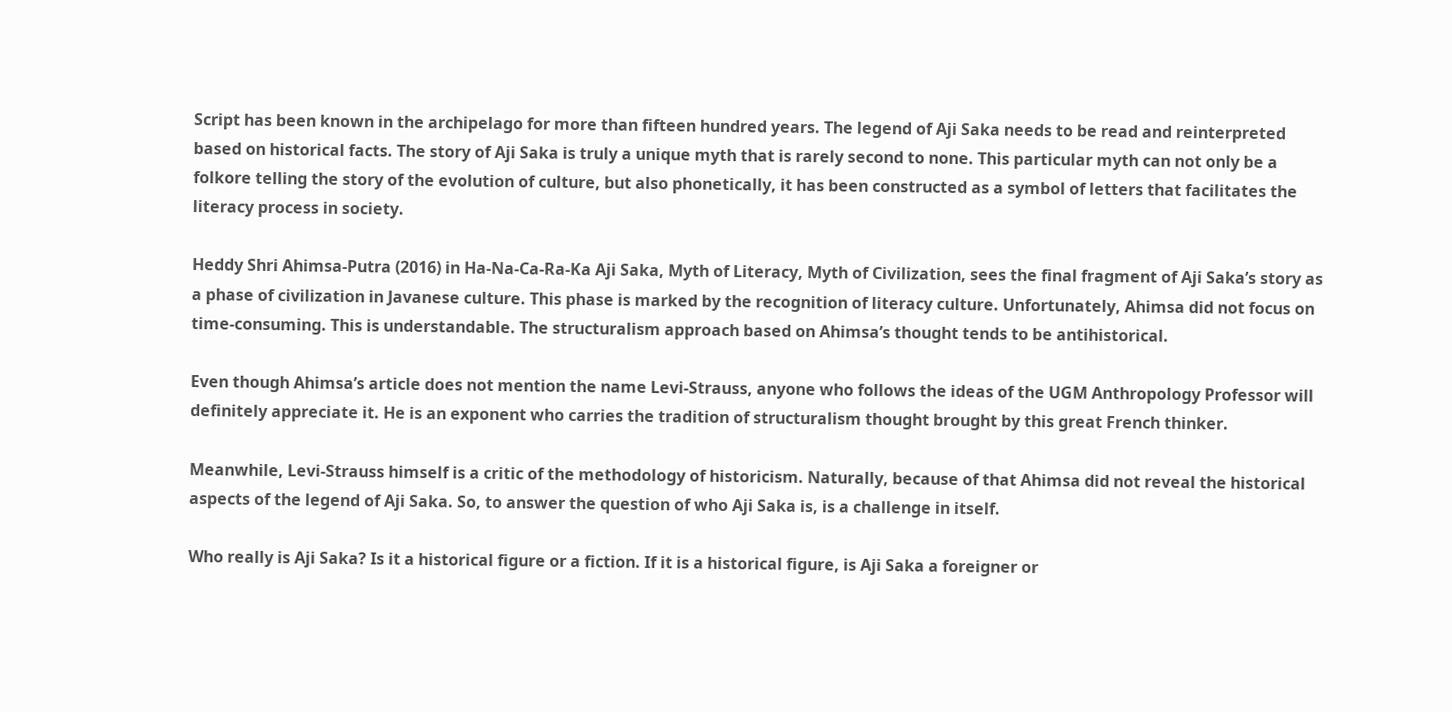Script has been known in the archipelago for more than fifteen hundred years. The legend of Aji Saka needs to be read and reinterpreted based on historical facts. The story of Aji Saka is truly a unique myth that is rarely second to none. This particular myth can not only be a folkore telling the story of the evolution of culture, but also phonetically, it has been constructed as a symbol of letters that facilitates the literacy process in society.

Heddy Shri Ahimsa-Putra (2016) in Ha-Na-Ca-Ra-Ka Aji Saka, Myth of Literacy, Myth of Civilization, sees the final fragment of Aji Saka’s story as a phase of civilization in Javanese culture. This phase is marked by the recognition of literacy culture. Unfortunately, Ahimsa did not focus on time-consuming. This is understandable. The structuralism approach based on Ahimsa’s thought tends to be antihistorical.

Even though Ahimsa’s article does not mention the name Levi-Strauss, anyone who follows the ideas of the UGM Anthropology Professor will definitely appreciate it. He is an exponent who carries the tradition of structuralism thought brought by this great French thinker.

Meanwhile, Levi-Strauss himself is a critic of the methodology of historicism. Naturally, because of that Ahimsa did not reveal the historical aspects of the legend of Aji Saka. So, to answer the question of who Aji Saka is, is a challenge in itself.

Who really is Aji Saka? Is it a historical figure or a fiction. If it is a historical figure, is Aji Saka a foreigner or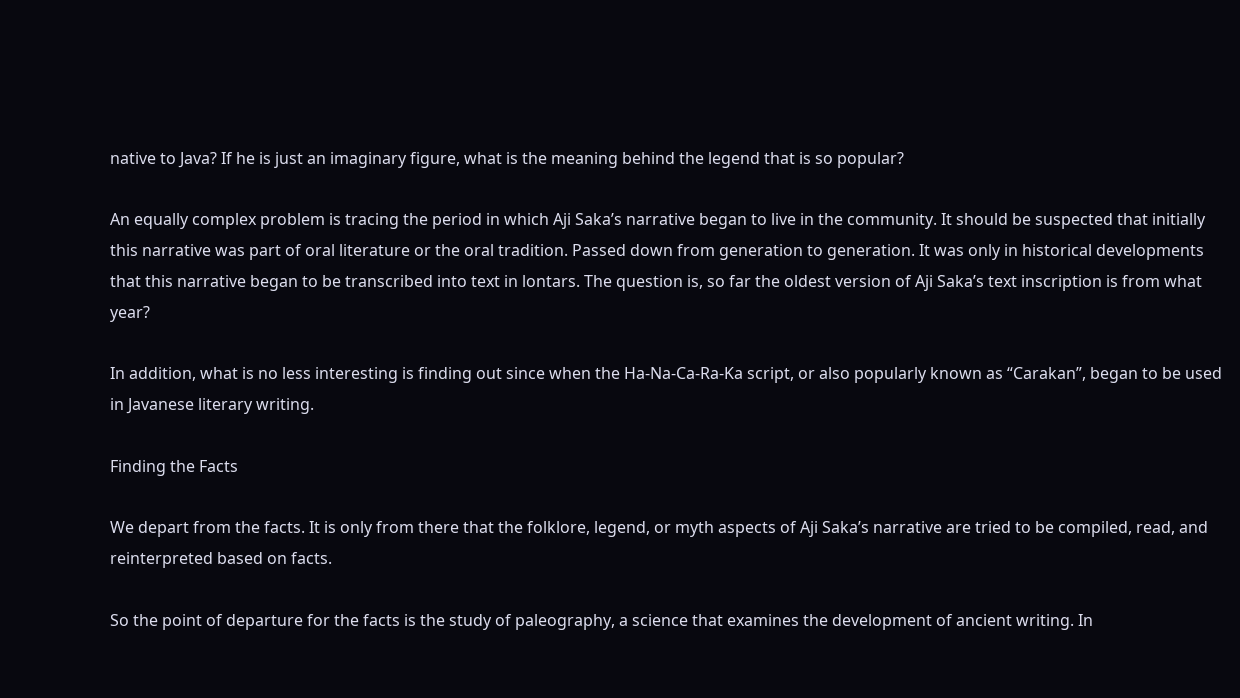native to Java? If he is just an imaginary figure, what is the meaning behind the legend that is so popular?

An equally complex problem is tracing the period in which Aji Saka’s narrative began to live in the community. It should be suspected that initially this narrative was part of oral literature or the oral tradition. Passed down from generation to generation. It was only in historical developments that this narrative began to be transcribed into text in lontars. The question is, so far the oldest version of Aji Saka’s text inscription is from what year?

In addition, what is no less interesting is finding out since when the Ha-Na-Ca-Ra-Ka script, or also popularly known as “Carakan”, began to be used in Javanese literary writing.

Finding the Facts

We depart from the facts. It is only from there that the folklore, legend, or myth aspects of Aji Saka’s narrative are tried to be compiled, read, and reinterpreted based on facts.

So the point of departure for the facts is the study of paleography, a science that examines the development of ancient writing. In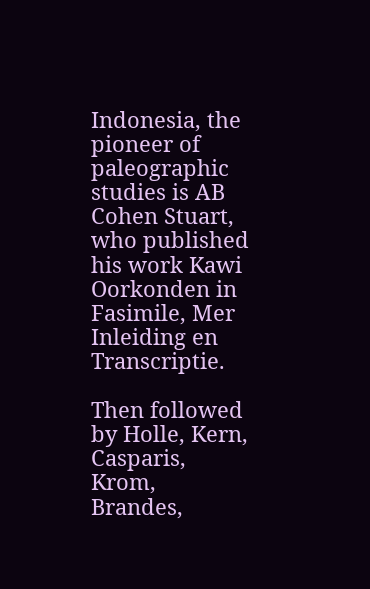Indonesia, the pioneer of paleographic studies is AB Cohen Stuart, who published his work Kawi Oorkonden in Fasimile, Mer Inleiding en Transcriptie.

Then followed by Holle, Kern, Casparis, Krom, Brandes,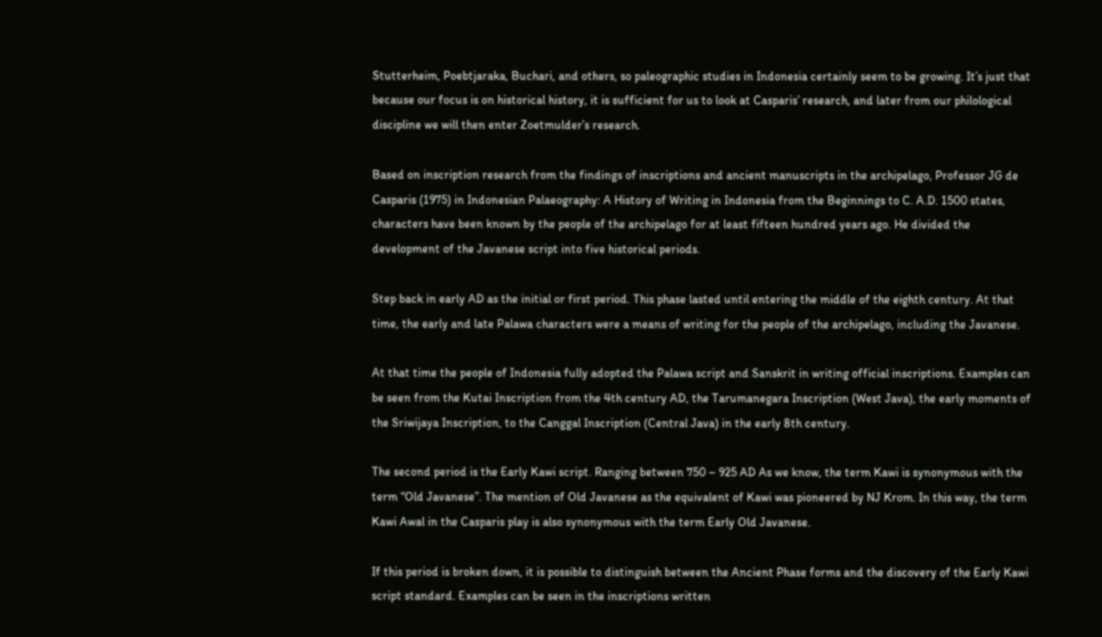Stutterheim, Poebtjaraka, Buchari, and others, so paleographic studies in Indonesia certainly seem to be growing. It’s just that because our focus is on historical history, it is sufficient for us to look at Casparis’ research, and later from our philological discipline we will then enter Zoetmulder’s research.

Based on inscription research from the findings of inscriptions and ancient manuscripts in the archipelago, Professor JG de Casparis (1975) in Indonesian Palaeography: A History of Writing in Indonesia from the Beginnings to C. A.D. 1500 states, characters have been known by the people of the archipelago for at least fifteen hundred years ago. He divided the development of the Javanese script into five historical periods.

Step back in early AD as the initial or first period. This phase lasted until entering the middle of the eighth century. At that time, the early and late Palawa characters were a means of writing for the people of the archipelago, including the Javanese.

At that time the people of Indonesia fully adopted the Palawa script and Sanskrit in writing official inscriptions. Examples can be seen from the Kutai Inscription from the 4th century AD, the Tarumanegara Inscription (West Java), the early moments of the Sriwijaya Inscription, to the Canggal Inscription (Central Java) in the early 8th century.

The second period is the Early Kawi script. Ranging between 750 – 925 AD As we know, the term Kawi is synonymous with the term “Old Javanese”. The mention of Old Javanese as the equivalent of Kawi was pioneered by NJ Krom. In this way, the term Kawi Awal in the Casparis play is also synonymous with the term Early Old Javanese.

If this period is broken down, it is possible to distinguish between the Ancient Phase forms and the discovery of the Early Kawi script standard. Examples can be seen in the inscriptions written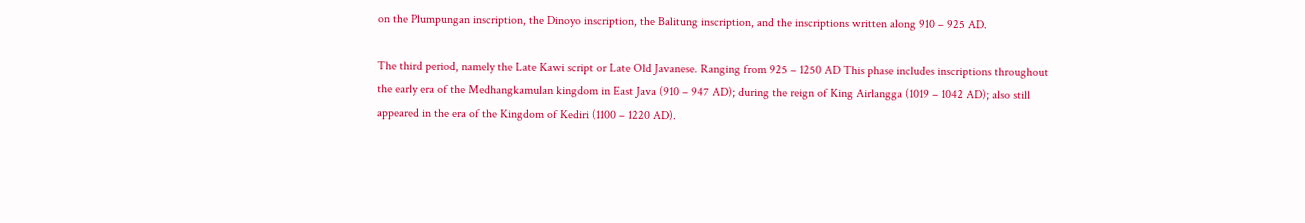on the Plumpungan inscription, the Dinoyo inscription, the Balitung inscription, and the inscriptions written along 910 – 925 AD.

The third period, namely the Late Kawi script or Late Old Javanese. Ranging from 925 – 1250 AD This phase includes inscriptions throughout the early era of the Medhangkamulan kingdom in East Java (910 – 947 AD); during the reign of King Airlangga (1019 – 1042 AD); also still appeared in the era of the Kingdom of Kediri (1100 – 1220 AD).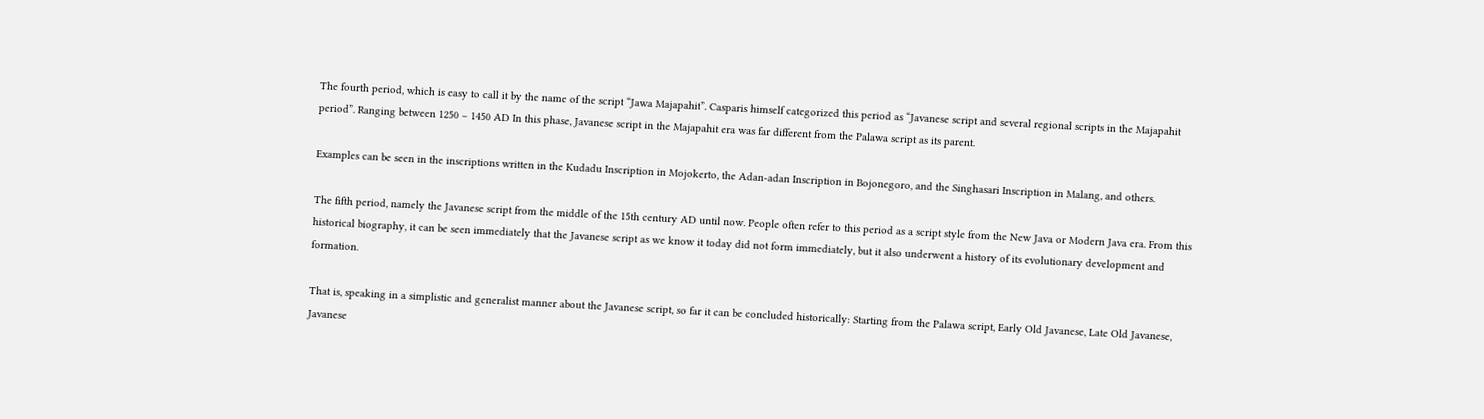The fourth period, which is easy to call it by the name of the script “Jawa Majapahit”. Casparis himself categorized this period as “Javanese script and several regional scripts in the Majapahit period”. Ranging between 1250 – 1450 AD In this phase, Javanese script in the Majapahit era was far different from the Palawa script as its parent.

Examples can be seen in the inscriptions written in the Kudadu Inscription in Mojokerto, the Adan-adan Inscription in Bojonegoro, and the Singhasari Inscription in Malang, and others.

The fifth period, namely the Javanese script from the middle of the 15th century AD until now. People often refer to this period as a script style from the New Java or Modern Java era. From this historical biography, it can be seen immediately that the Javanese script as we know it today did not form immediately, but it also underwent a history of its evolutionary development and formation.

That is, speaking in a simplistic and generalist manner about the Javanese script, so far it can be concluded historically: Starting from the Palawa script, Early Old Javanese, Late Old Javanese, Javanese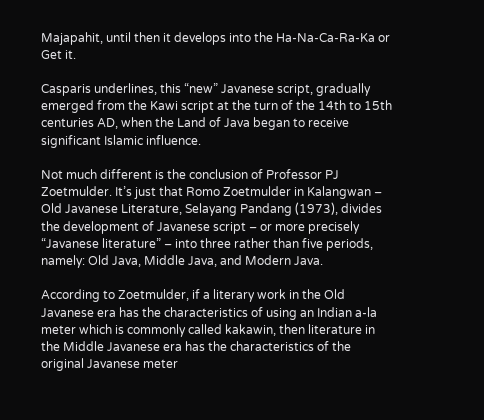Majapahit, until then it develops into the Ha-Na-Ca-Ra-Ka or Get it.

Casparis underlines, this “new” Javanese script, gradually emerged from the Kawi script at the turn of the 14th to 15th centuries AD, when the Land of Java began to receive significant Islamic influence.

Not much different is the conclusion of Professor PJ Zoetmulder. It’s just that Romo Zoetmulder in Kalangwan – Old Javanese Literature, Selayang Pandang (1973), divides the development of Javanese script – or more precisely “Javanese literature” – into three rather than five periods, namely: Old Java, Middle Java, and Modern Java.

According to Zoetmulder, if a literary work in the Old Javanese era has the characteristics of using an Indian a-la meter which is commonly called kakawin, then literature in the Middle Javanese era has the characteristics of the original Javanese meter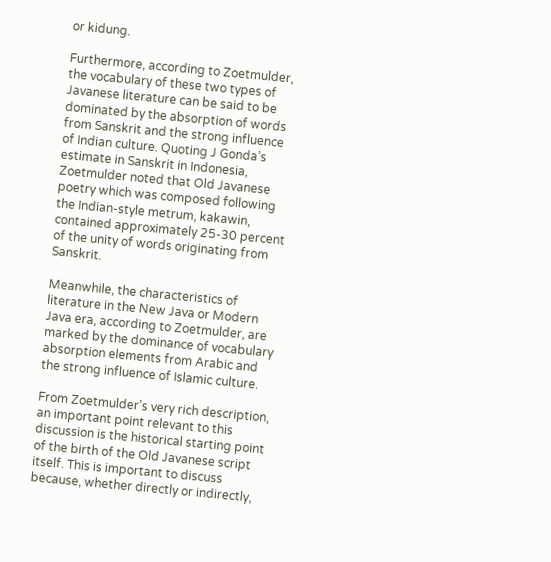or kidung.

Furthermore, according to Zoetmulder, the vocabulary of these two types of Javanese literature can be said to be dominated by the absorption of words from Sanskrit and the strong influence of Indian culture. Quoting J Gonda’s estimate in Sanskrit in Indonesia, Zoetmulder noted that Old Javanese poetry which was composed following the Indian-style metrum, kakawin, contained approximately 25-30 percent of the unity of words originating from Sanskrit.

Meanwhile, the characteristics of literature in the New Java or Modern Java era, according to Zoetmulder, are marked by the dominance of vocabulary absorption elements from Arabic and the strong influence of Islamic culture.

From Zoetmulder’s very rich description, an important point relevant to this discussion is the historical starting point of the birth of the Old Javanese script itself. This is important to discuss because, whether directly or indirectly,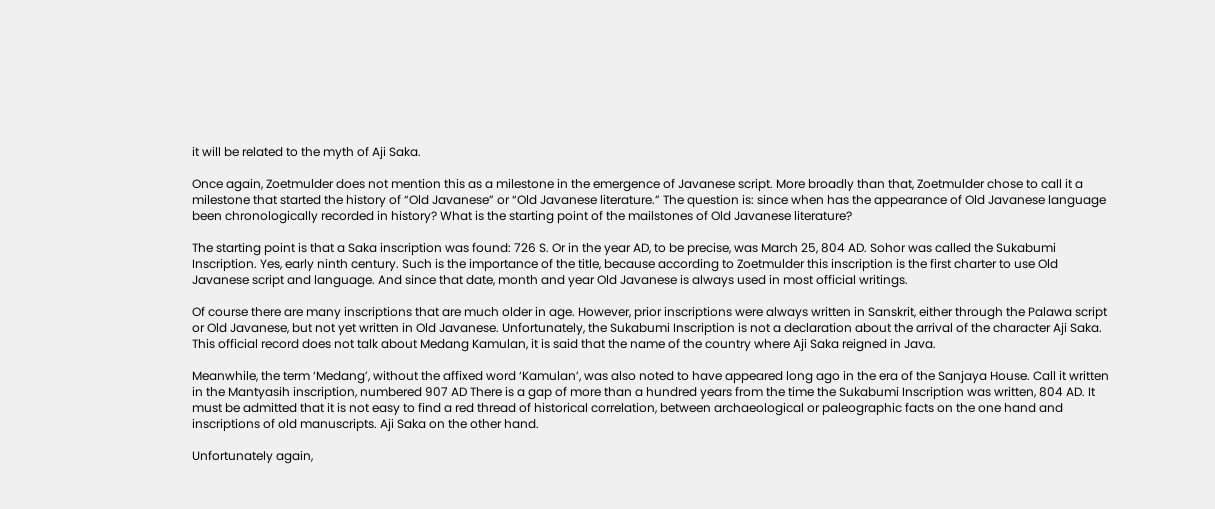it will be related to the myth of Aji Saka.

Once again, Zoetmulder does not mention this as a milestone in the emergence of Javanese script. More broadly than that, Zoetmulder chose to call it a milestone that started the history of “Old Javanese” or “Old Javanese literature.” The question is: since when has the appearance of Old Javanese language been chronologically recorded in history? What is the starting point of the mailstones of Old Javanese literature?

The starting point is that a Saka inscription was found: 726 S. Or in the year AD, to be precise, was March 25, 804 AD. Sohor was called the Sukabumi Inscription. Yes, early ninth century. Such is the importance of the title, because according to Zoetmulder this inscription is the first charter to use Old Javanese script and language. And since that date, month and year Old Javanese is always used in most official writings.

Of course there are many inscriptions that are much older in age. However, prior inscriptions were always written in Sanskrit, either through the Palawa script or Old Javanese, but not yet written in Old Javanese. Unfortunately, the Sukabumi Inscription is not a declaration about the arrival of the character Aji Saka. This official record does not talk about Medang Kamulan, it is said that the name of the country where Aji Saka reigned in Java.

Meanwhile, the term ‘Medang’, without the affixed word ‘Kamulan’, was also noted to have appeared long ago in the era of the Sanjaya House. Call it written in the Mantyasih inscription, numbered 907 AD There is a gap of more than a hundred years from the time the Sukabumi Inscription was written, 804 AD. It must be admitted that it is not easy to find a red thread of historical correlation, between archaeological or paleographic facts on the one hand and inscriptions of old manuscripts. Aji Saka on the other hand.

Unfortunately again,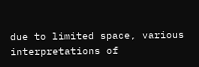due to limited space, various interpretations of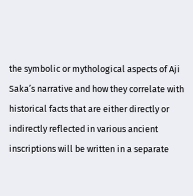the symbolic or mythological aspects of Aji Saka’s narrative and how they correlate with historical facts that are either directly or indirectly reflected in various ancient inscriptions will be written in a separate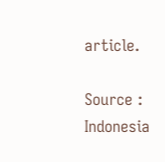article.

Source : Indonesia